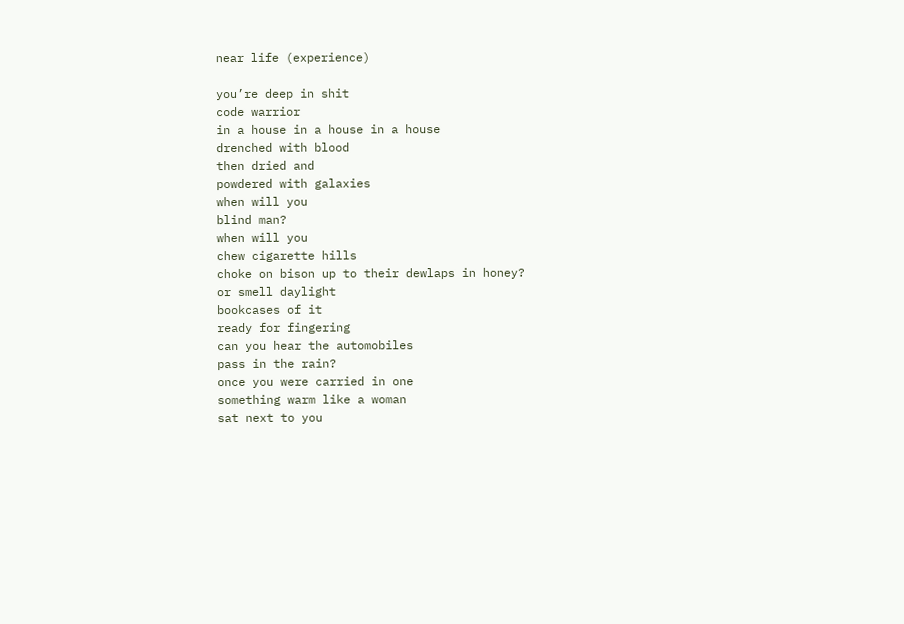near life (experience)

you’re deep in shit
code warrior
in a house in a house in a house
drenched with blood
then dried and
powdered with galaxies
when will you
blind man?
when will you
chew cigarette hills
choke on bison up to their dewlaps in honey?
or smell daylight
bookcases of it
ready for fingering
can you hear the automobiles
pass in the rain?
once you were carried in one
something warm like a woman
sat next to you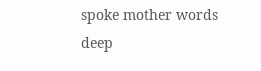spoke mother words
deep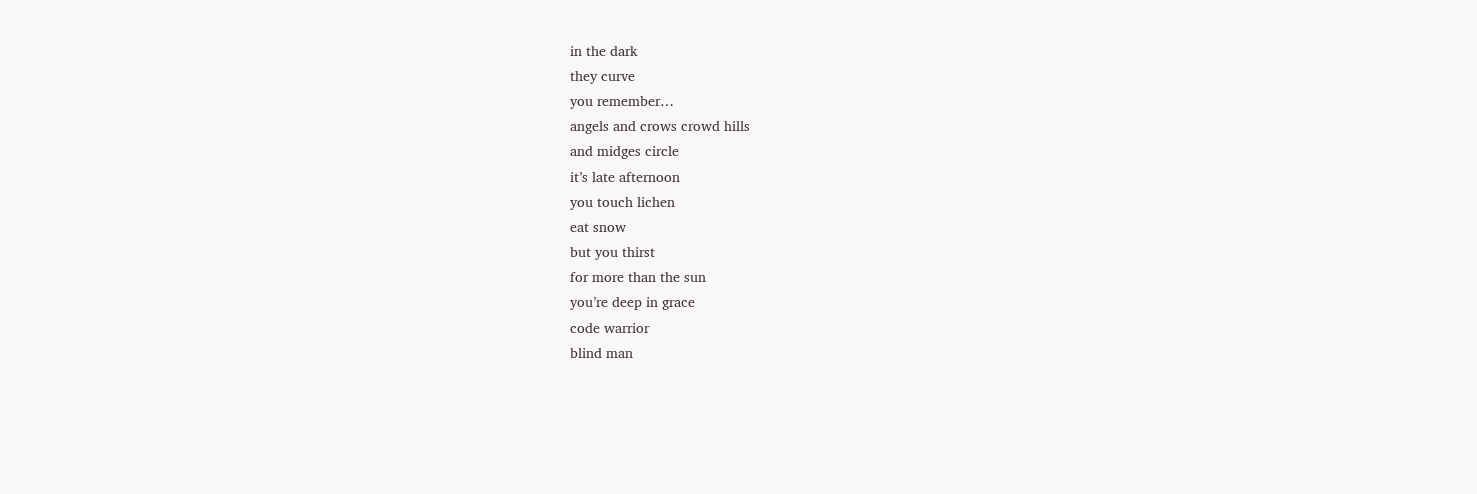in the dark
they curve
you remember…
angels and crows crowd hills
and midges circle
it’s late afternoon
you touch lichen
eat snow
but you thirst
for more than the sun
you’re deep in grace
code warrior
blind man